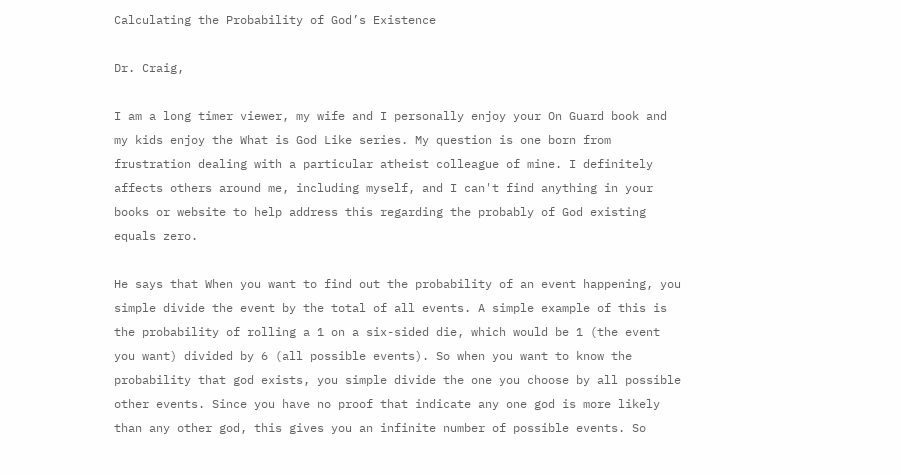Calculating the Probability of God’s Existence

Dr. Craig,

I am a long timer viewer, my wife and I personally enjoy your On Guard book and my kids enjoy the What is God Like series. My question is one born from frustration dealing with a particular atheist colleague of mine. I definitely affects others around me, including myself, and I can't find anything in your books or website to help address this regarding the probably of God existing equals zero.

He says that When you want to find out the probability of an event happening, you simple divide the event by the total of all events. A simple example of this is the probability of rolling a 1 on a six-sided die, which would be 1 (the event you want) divided by 6 (all possible events). So when you want to know the probability that god exists, you simple divide the one you choose by all possible other events. Since you have no proof that indicate any one god is more likely than any other god, this gives you an infinite number of possible events. So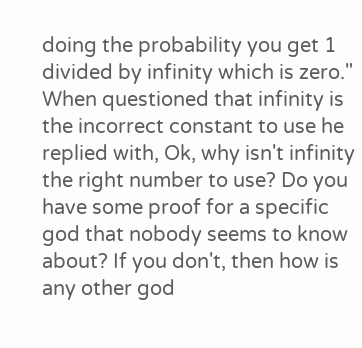doing the probability you get 1 divided by infinity which is zero." When questioned that infinity is the incorrect constant to use he replied with, Ok, why isn't infinity the right number to use? Do you have some proof for a specific god that nobody seems to know about? If you don't, then how is any other god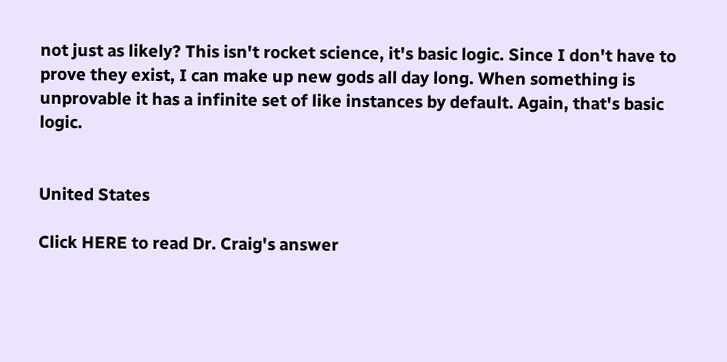not just as likely? This isn't rocket science, it's basic logic. Since I don't have to prove they exist, I can make up new gods all day long. When something is unprovable it has a infinite set of like instances by default. Again, that's basic logic.


United States

Click HERE to read Dr. Craig's answer